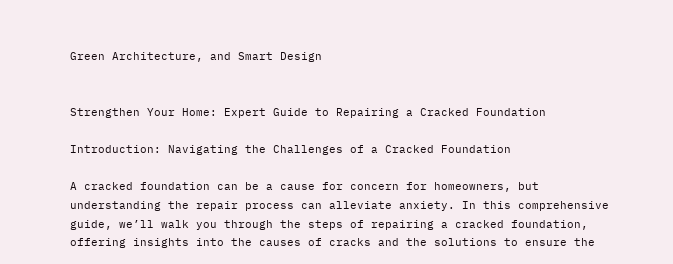Green Architecture, and Smart Design


Strengthen Your Home: Expert Guide to Repairing a Cracked Foundation

Introduction: Navigating the Challenges of a Cracked Foundation

A cracked foundation can be a cause for concern for homeowners, but understanding the repair process can alleviate anxiety. In this comprehensive guide, we’ll walk you through the steps of repairing a cracked foundation, offering insights into the causes of cracks and the solutions to ensure the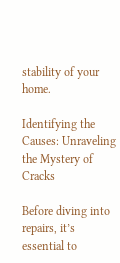stability of your home.

Identifying the Causes: Unraveling the Mystery of Cracks

Before diving into repairs, it’s essential to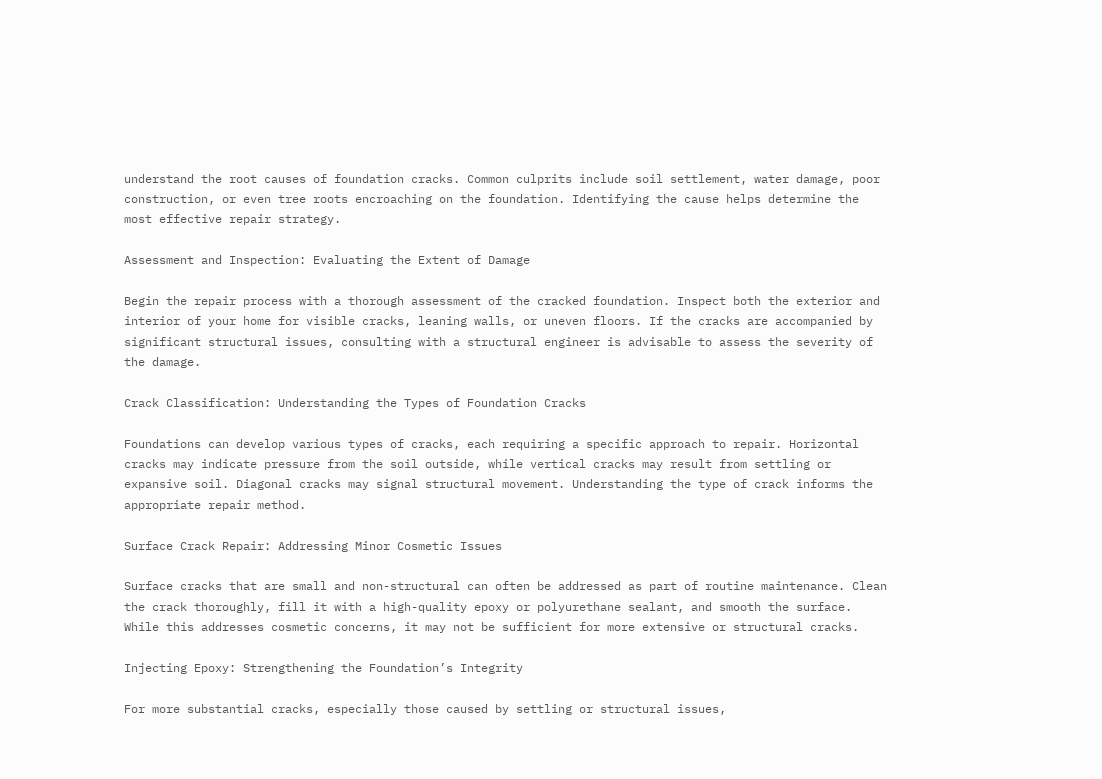understand the root causes of foundation cracks. Common culprits include soil settlement, water damage, poor construction, or even tree roots encroaching on the foundation. Identifying the cause helps determine the most effective repair strategy.

Assessment and Inspection: Evaluating the Extent of Damage

Begin the repair process with a thorough assessment of the cracked foundation. Inspect both the exterior and interior of your home for visible cracks, leaning walls, or uneven floors. If the cracks are accompanied by significant structural issues, consulting with a structural engineer is advisable to assess the severity of the damage.

Crack Classification: Understanding the Types of Foundation Cracks

Foundations can develop various types of cracks, each requiring a specific approach to repair. Horizontal cracks may indicate pressure from the soil outside, while vertical cracks may result from settling or expansive soil. Diagonal cracks may signal structural movement. Understanding the type of crack informs the appropriate repair method.

Surface Crack Repair: Addressing Minor Cosmetic Issues

Surface cracks that are small and non-structural can often be addressed as part of routine maintenance. Clean the crack thoroughly, fill it with a high-quality epoxy or polyurethane sealant, and smooth the surface. While this addresses cosmetic concerns, it may not be sufficient for more extensive or structural cracks.

Injecting Epoxy: Strengthening the Foundation’s Integrity

For more substantial cracks, especially those caused by settling or structural issues,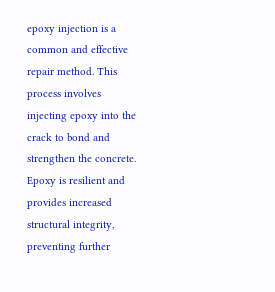epoxy injection is a common and effective repair method. This process involves injecting epoxy into the crack to bond and strengthen the concrete. Epoxy is resilient and provides increased structural integrity, preventing further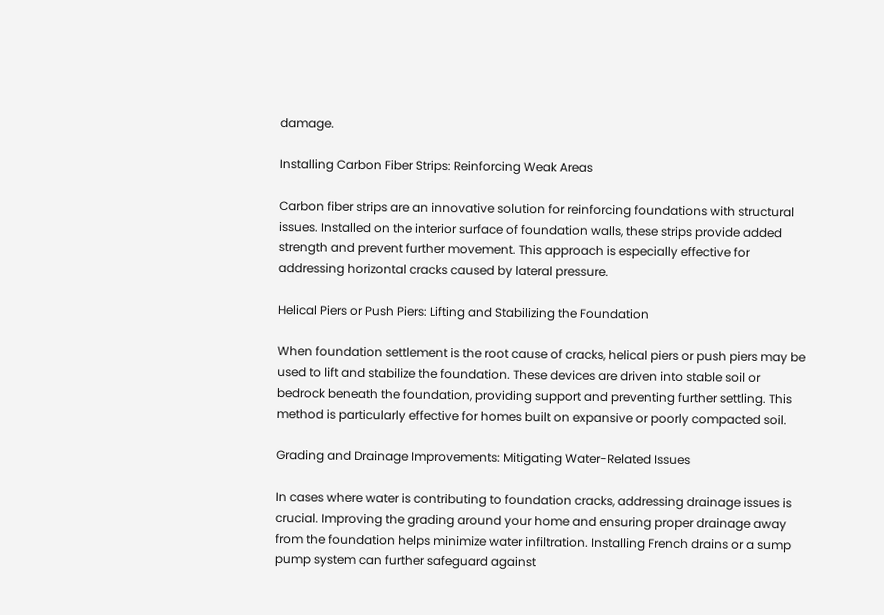damage.

Installing Carbon Fiber Strips: Reinforcing Weak Areas

Carbon fiber strips are an innovative solution for reinforcing foundations with structural issues. Installed on the interior surface of foundation walls, these strips provide added strength and prevent further movement. This approach is especially effective for addressing horizontal cracks caused by lateral pressure.

Helical Piers or Push Piers: Lifting and Stabilizing the Foundation

When foundation settlement is the root cause of cracks, helical piers or push piers may be used to lift and stabilize the foundation. These devices are driven into stable soil or bedrock beneath the foundation, providing support and preventing further settling. This method is particularly effective for homes built on expansive or poorly compacted soil.

Grading and Drainage Improvements: Mitigating Water-Related Issues

In cases where water is contributing to foundation cracks, addressing drainage issues is crucial. Improving the grading around your home and ensuring proper drainage away from the foundation helps minimize water infiltration. Installing French drains or a sump pump system can further safeguard against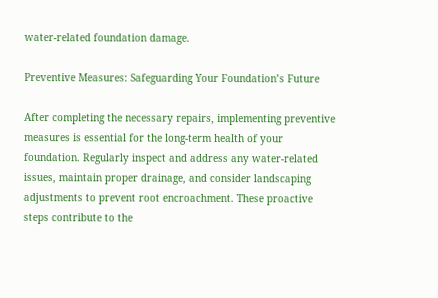water-related foundation damage.

Preventive Measures: Safeguarding Your Foundation’s Future

After completing the necessary repairs, implementing preventive measures is essential for the long-term health of your foundation. Regularly inspect and address any water-related issues, maintain proper drainage, and consider landscaping adjustments to prevent root encroachment. These proactive steps contribute to the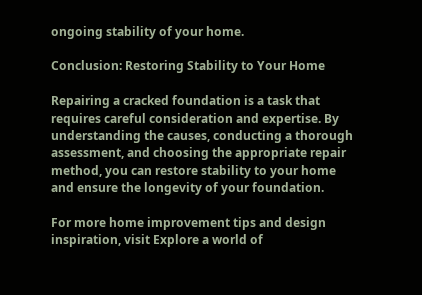ongoing stability of your home.

Conclusion: Restoring Stability to Your Home

Repairing a cracked foundation is a task that requires careful consideration and expertise. By understanding the causes, conducting a thorough assessment, and choosing the appropriate repair method, you can restore stability to your home and ensure the longevity of your foundation.

For more home improvement tips and design inspiration, visit Explore a world of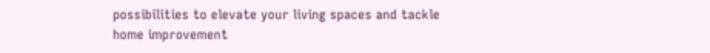possibilities to elevate your living spaces and tackle home improvement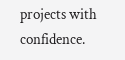projects with confidence.